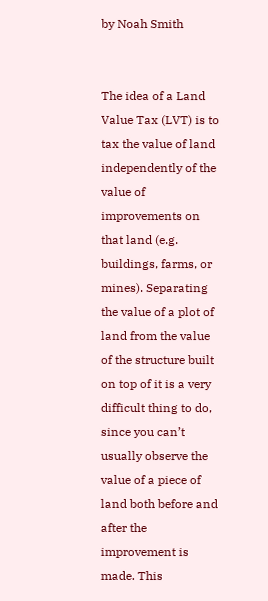by Noah Smith


The idea of a Land Value Tax (LVT) is to tax the value of land independently of the value of improvements on that land (e.g. buildings, farms, or mines). Separating the value of a plot of land from the value of the structure built on top of it is a very difficult thing to do, since you can’t usually observe the value of a piece of land both before and after the improvement is made. This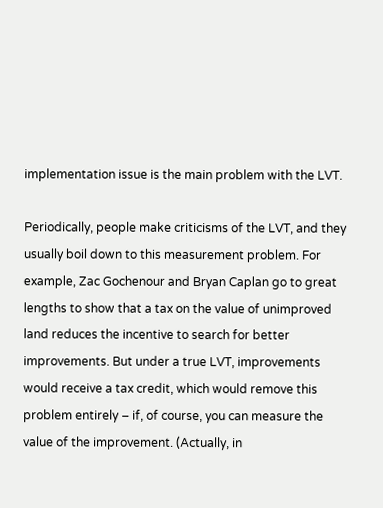implementation issue is the main problem with the LVT.

Periodically, people make criticisms of the LVT, and they usually boil down to this measurement problem. For example, Zac Gochenour and Bryan Caplan go to great lengths to show that a tax on the value of unimproved land reduces the incentive to search for better improvements. But under a true LVT, improvements would receive a tax credit, which would remove this problem entirely – if, of course, you can measure the value of the improvement. (Actually, in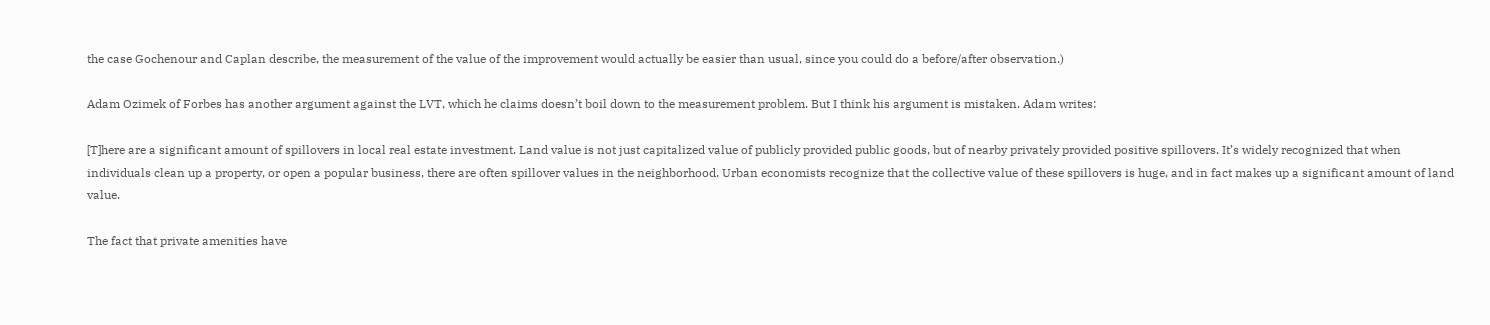the case Gochenour and Caplan describe, the measurement of the value of the improvement would actually be easier than usual, since you could do a before/after observation.)

Adam Ozimek of Forbes has another argument against the LVT, which he claims doesn’t boil down to the measurement problem. But I think his argument is mistaken. Adam writes:

[T]here are a significant amount of spillovers in local real estate investment. Land value is not just capitalized value of publicly provided public goods, but of nearby privately provided positive spillovers. It’s widely recognized that when individuals clean up a property, or open a popular business, there are often spillover values in the neighborhood. Urban economists recognize that the collective value of these spillovers is huge, and in fact makes up a significant amount of land value.

The fact that private amenities have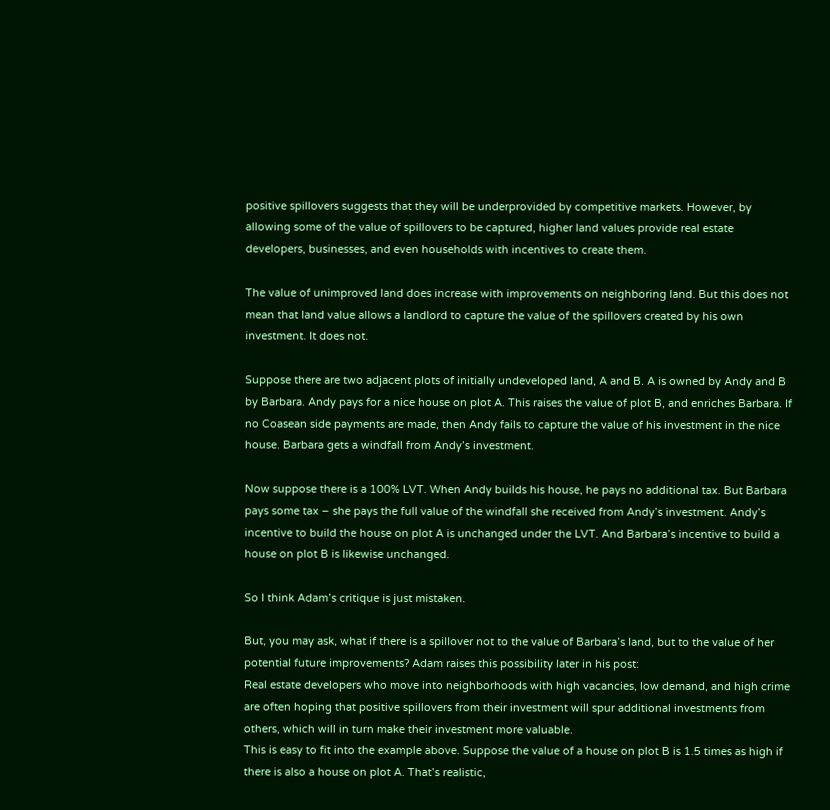positive spillovers suggests that they will be underprovided by competitive markets. However, by allowing some of the value of spillovers to be captured, higher land values provide real estate developers, businesses, and even households with incentives to create them.

The value of unimproved land does increase with improvements on neighboring land. But this does not mean that land value allows a landlord to capture the value of the spillovers created by his own investment. It does not.

Suppose there are two adjacent plots of initially undeveloped land, A and B. A is owned by Andy and B by Barbara. Andy pays for a nice house on plot A. This raises the value of plot B, and enriches Barbara. If no Coasean side payments are made, then Andy fails to capture the value of his investment in the nice house. Barbara gets a windfall from Andy’s investment.

Now suppose there is a 100% LVT. When Andy builds his house, he pays no additional tax. But Barbara pays some tax – she pays the full value of the windfall she received from Andy’s investment. Andy’s incentive to build the house on plot A is unchanged under the LVT. And Barbara’s incentive to build a house on plot B is likewise unchanged.

So I think Adam’s critique is just mistaken.

But, you may ask, what if there is a spillover not to the value of Barbara’s land, but to the value of her potential future improvements? Adam raises this possibility later in his post:
Real estate developers who move into neighborhoods with high vacancies, low demand, and high crime are often hoping that positive spillovers from their investment will spur additional investments from others, which will in turn make their investment more valuable.
This is easy to fit into the example above. Suppose the value of a house on plot B is 1.5 times as high if there is also a house on plot A. That’s realistic,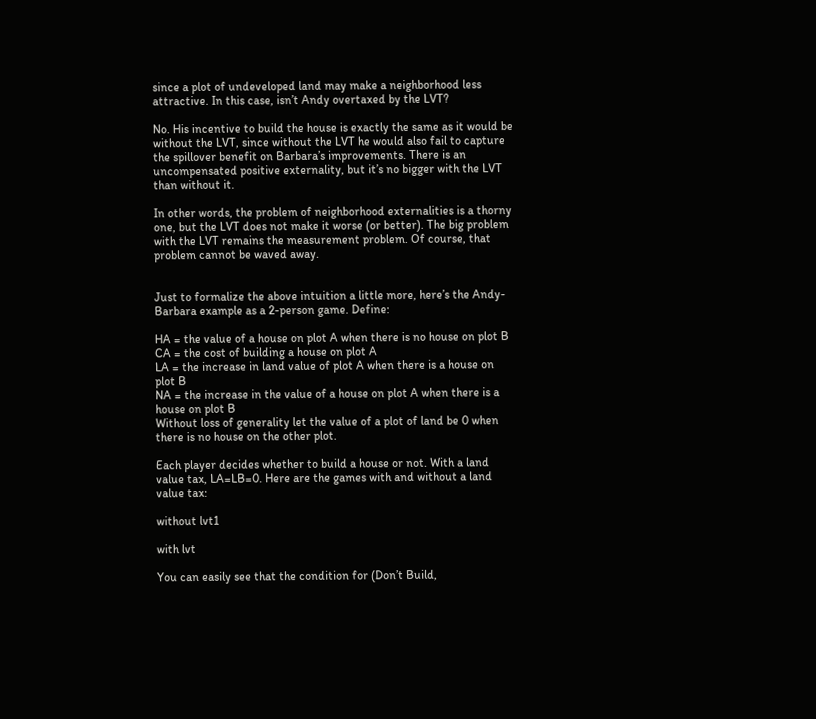since a plot of undeveloped land may make a neighborhood less attractive. In this case, isn’t Andy overtaxed by the LVT?

No. His incentive to build the house is exactly the same as it would be without the LVT, since without the LVT he would also fail to capture the spillover benefit on Barbara’s improvements. There is an uncompensated positive externality, but it’s no bigger with the LVT than without it.

In other words, the problem of neighborhood externalities is a thorny one, but the LVT does not make it worse (or better). The big problem with the LVT remains the measurement problem. Of course, that problem cannot be waved away.


Just to formalize the above intuition a little more, here’s the Andy-Barbara example as a 2-person game. Define:

HA = the value of a house on plot A when there is no house on plot B
CA = the cost of building a house on plot A
LA = the increase in land value of plot A when there is a house on plot B
NA = the increase in the value of a house on plot A when there is a house on plot B
Without loss of generality let the value of a plot of land be 0 when there is no house on the other plot.

Each player decides whether to build a house or not. With a land value tax, LA=LB=0. Here are the games with and without a land value tax:

without lvt1

with lvt

You can easily see that the condition for (Don’t Build,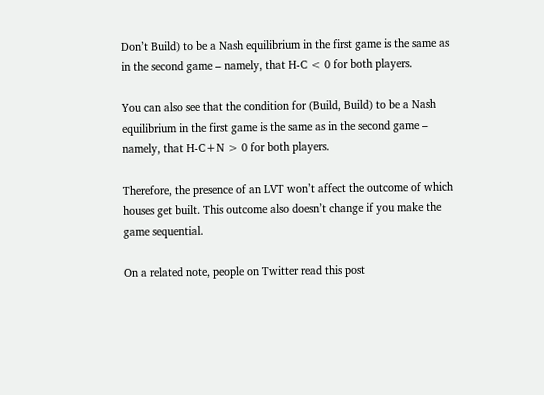Don’t Build) to be a Nash equilibrium in the first game is the same as in the second game – namely, that H-C < 0 for both players.

You can also see that the condition for (Build, Build) to be a Nash equilibrium in the first game is the same as in the second game – namely, that H-C+N > 0 for both players.

Therefore, the presence of an LVT won’t affect the outcome of which houses get built. This outcome also doesn’t change if you make the game sequential.

On a related note, people on Twitter read this post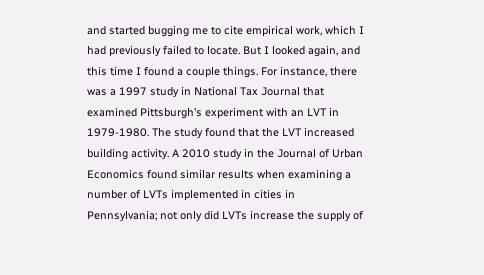and started bugging me to cite empirical work, which I had previously failed to locate. But I looked again, and this time I found a couple things. For instance, there was a 1997 study in National Tax Journal that examined Pittsburgh’s experiment with an LVT in 1979-1980. The study found that the LVT increased building activity. A 2010 study in the Journal of Urban Economics found similar results when examining a number of LVTs implemented in cities in Pennsylvania; not only did LVTs increase the supply of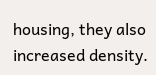housing, they also increased density.